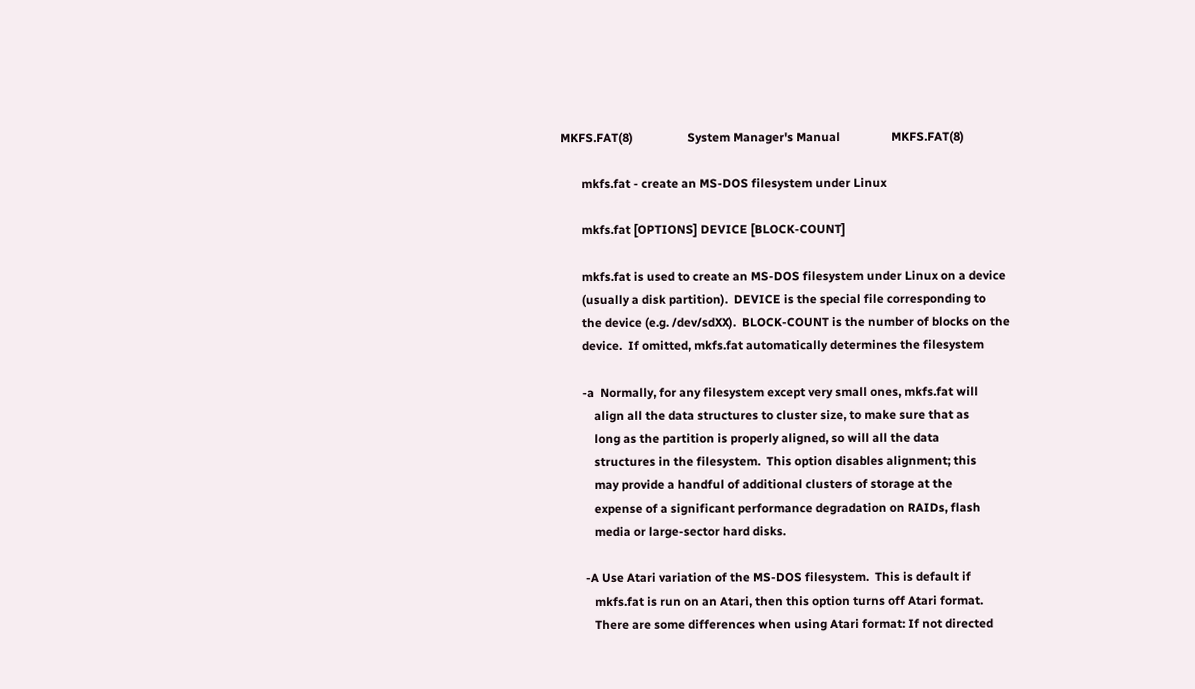MKFS.FAT(8)                  System Manager's Manual                 MKFS.FAT(8)

       mkfs.fat - create an MS-DOS filesystem under Linux

       mkfs.fat [OPTIONS] DEVICE [BLOCK-COUNT]

       mkfs.fat is used to create an MS-DOS filesystem under Linux on a device
       (usually a disk partition).  DEVICE is the special file corresponding to
       the device (e.g. /dev/sdXX).  BLOCK-COUNT is the number of blocks on the
       device.  If omitted, mkfs.fat automatically determines the filesystem

       -a  Normally, for any filesystem except very small ones, mkfs.fat will
           align all the data structures to cluster size, to make sure that as
           long as the partition is properly aligned, so will all the data
           structures in the filesystem.  This option disables alignment; this
           may provide a handful of additional clusters of storage at the
           expense of a significant performance degradation on RAIDs, flash
           media or large-sector hard disks.

        -A Use Atari variation of the MS-DOS filesystem.  This is default if
           mkfs.fat is run on an Atari, then this option turns off Atari format.
           There are some differences when using Atari format: If not directed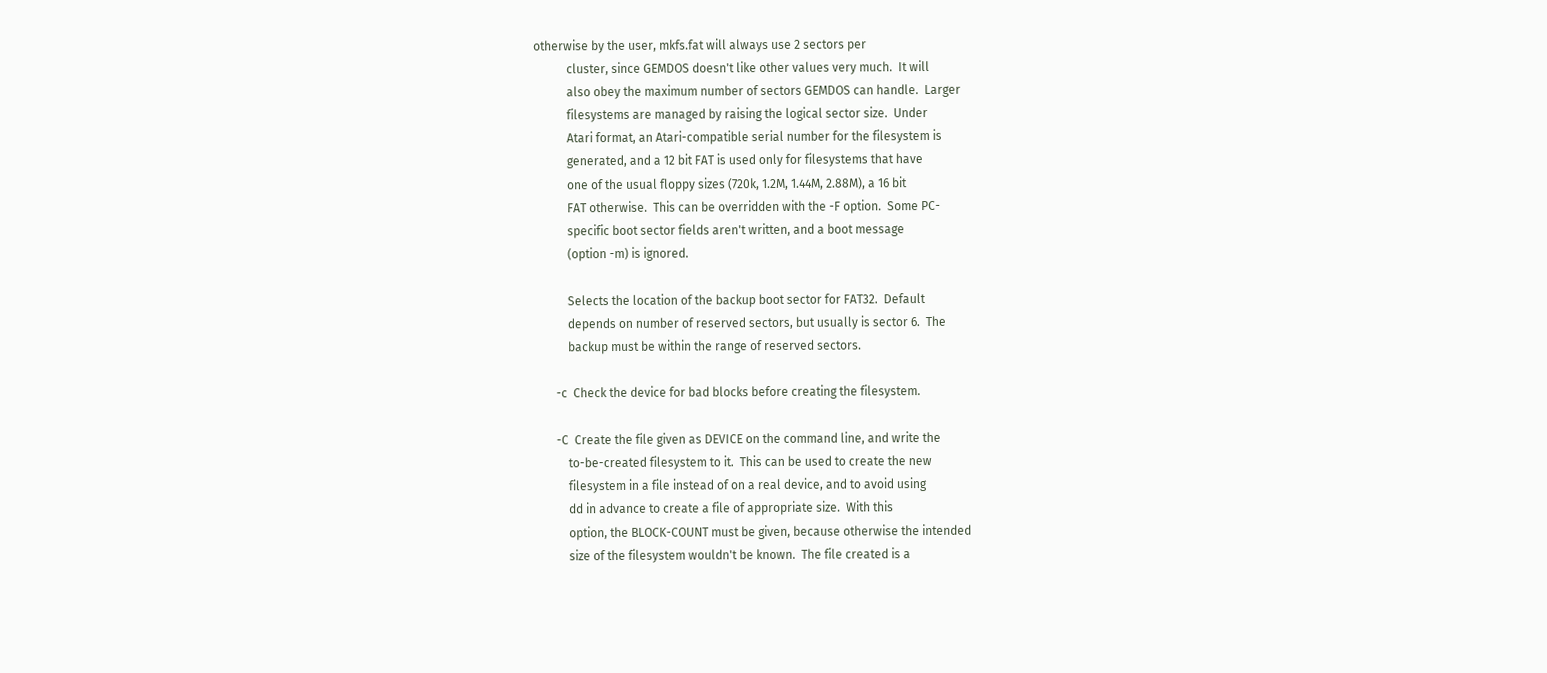otherwise by the user, mkfs.fat will always use 2 sectors per
           cluster, since GEMDOS doesn't like other values very much.  It will
           also obey the maximum number of sectors GEMDOS can handle.  Larger
           filesystems are managed by raising the logical sector size.  Under
           Atari format, an Atari-compatible serial number for the filesystem is
           generated, and a 12 bit FAT is used only for filesystems that have
           one of the usual floppy sizes (720k, 1.2M, 1.44M, 2.88M), a 16 bit
           FAT otherwise.  This can be overridden with the -F option.  Some PC-
           specific boot sector fields aren't written, and a boot message
           (option -m) is ignored.

           Selects the location of the backup boot sector for FAT32.  Default
           depends on number of reserved sectors, but usually is sector 6.  The
           backup must be within the range of reserved sectors.

       -c  Check the device for bad blocks before creating the filesystem.

       -C  Create the file given as DEVICE on the command line, and write the
           to-be-created filesystem to it.  This can be used to create the new
           filesystem in a file instead of on a real device, and to avoid using
           dd in advance to create a file of appropriate size.  With this
           option, the BLOCK-COUNT must be given, because otherwise the intended
           size of the filesystem wouldn't be known.  The file created is a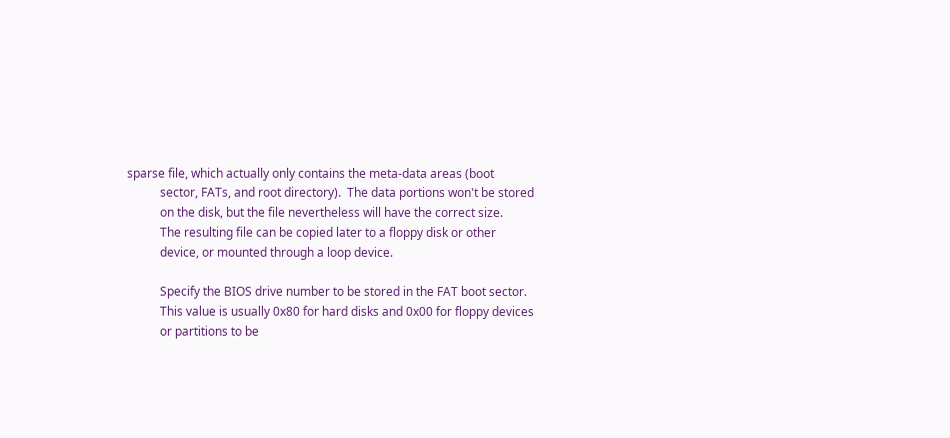sparse file, which actually only contains the meta-data areas (boot
           sector, FATs, and root directory).  The data portions won't be stored
           on the disk, but the file nevertheless will have the correct size.
           The resulting file can be copied later to a floppy disk or other
           device, or mounted through a loop device.

           Specify the BIOS drive number to be stored in the FAT boot sector.
           This value is usually 0x80 for hard disks and 0x00 for floppy devices
           or partitions to be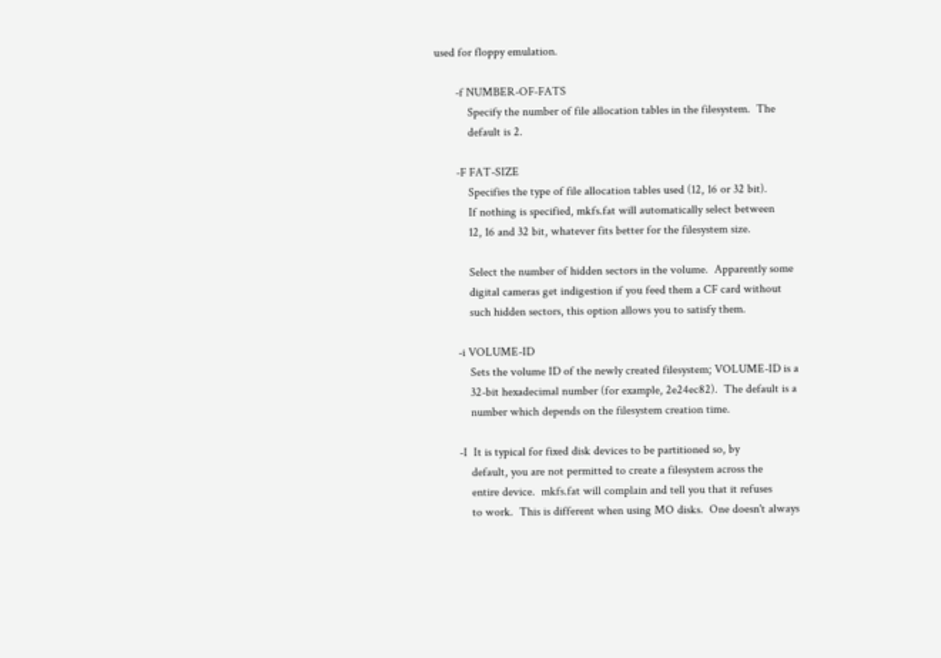used for floppy emulation.

       -f NUMBER-OF-FATS
           Specify the number of file allocation tables in the filesystem.  The
           default is 2.

       -F FAT-SIZE
           Specifies the type of file allocation tables used (12, 16 or 32 bit).
           If nothing is specified, mkfs.fat will automatically select between
           12, 16 and 32 bit, whatever fits better for the filesystem size.

           Select the number of hidden sectors in the volume.  Apparently some
           digital cameras get indigestion if you feed them a CF card without
           such hidden sectors, this option allows you to satisfy them.

       -i VOLUME-ID
           Sets the volume ID of the newly created filesystem; VOLUME-ID is a
           32-bit hexadecimal number (for example, 2e24ec82).  The default is a
           number which depends on the filesystem creation time.

       -I  It is typical for fixed disk devices to be partitioned so, by
           default, you are not permitted to create a filesystem across the
           entire device.  mkfs.fat will complain and tell you that it refuses
           to work.  This is different when using MO disks.  One doesn't always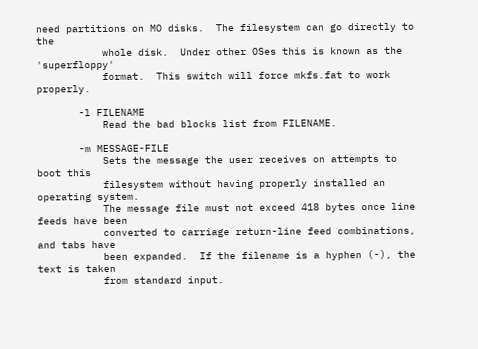need partitions on MO disks.  The filesystem can go directly to the
           whole disk.  Under other OSes this is known as the 'superfloppy'
           format.  This switch will force mkfs.fat to work properly.

       -l FILENAME
           Read the bad blocks list from FILENAME.

       -m MESSAGE-FILE
           Sets the message the user receives on attempts to boot this
           filesystem without having properly installed an operating system.
           The message file must not exceed 418 bytes once line feeds have been
           converted to carriage return-line feed combinations, and tabs have
           been expanded.  If the filename is a hyphen (-), the text is taken
           from standard input.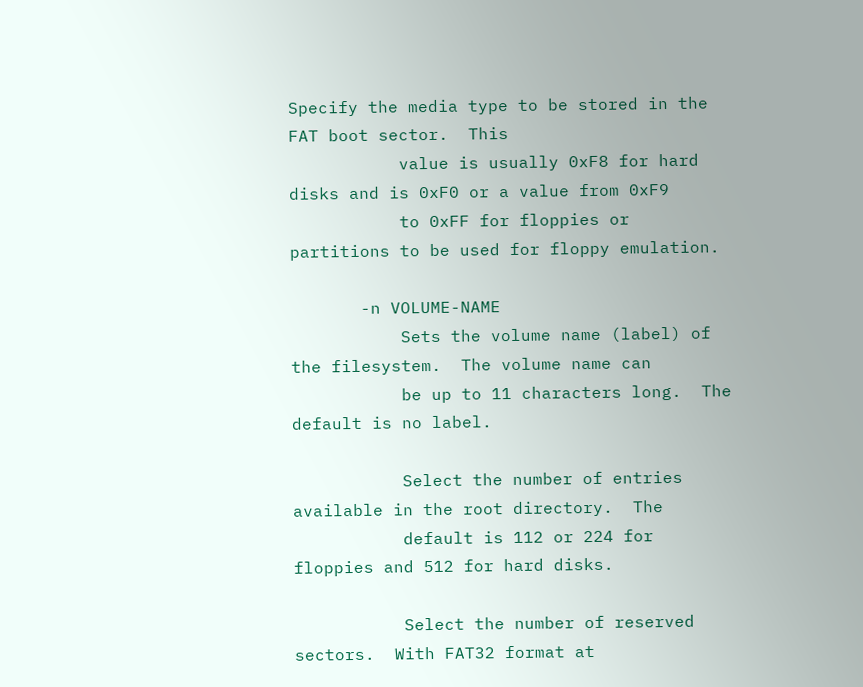Specify the media type to be stored in the FAT boot sector.  This
           value is usually 0xF8 for hard disks and is 0xF0 or a value from 0xF9
           to 0xFF for floppies or partitions to be used for floppy emulation.

       -n VOLUME-NAME
           Sets the volume name (label) of the filesystem.  The volume name can
           be up to 11 characters long.  The default is no label.

           Select the number of entries available in the root directory.  The
           default is 112 or 224 for floppies and 512 for hard disks.

           Select the number of reserved sectors.  With FAT32 format at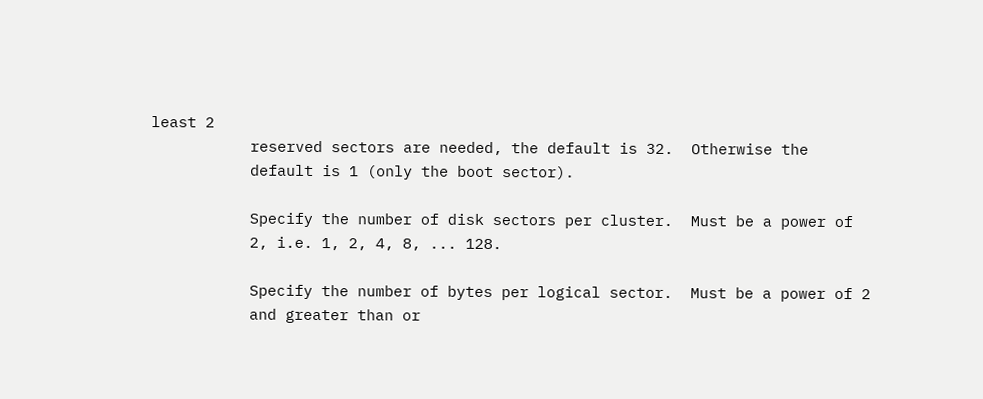least 2
           reserved sectors are needed, the default is 32.  Otherwise the
           default is 1 (only the boot sector).

           Specify the number of disk sectors per cluster.  Must be a power of
           2, i.e. 1, 2, 4, 8, ... 128.

           Specify the number of bytes per logical sector.  Must be a power of 2
           and greater than or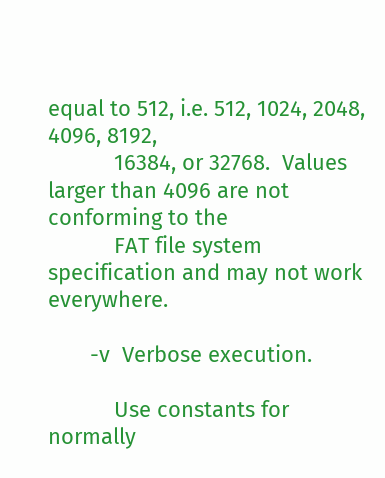equal to 512, i.e. 512, 1024, 2048, 4096, 8192,
           16384, or 32768.  Values larger than 4096 are not conforming to the
           FAT file system specification and may not work everywhere.

       -v  Verbose execution.

           Use constants for normally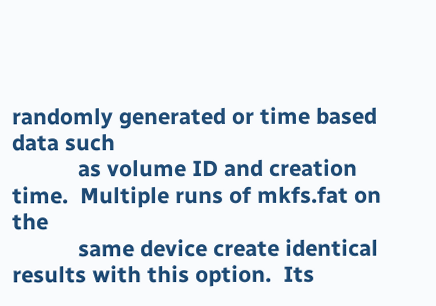randomly generated or time based data such
           as volume ID and creation time.  Multiple runs of mkfs.fat on the
           same device create identical results with this option.  Its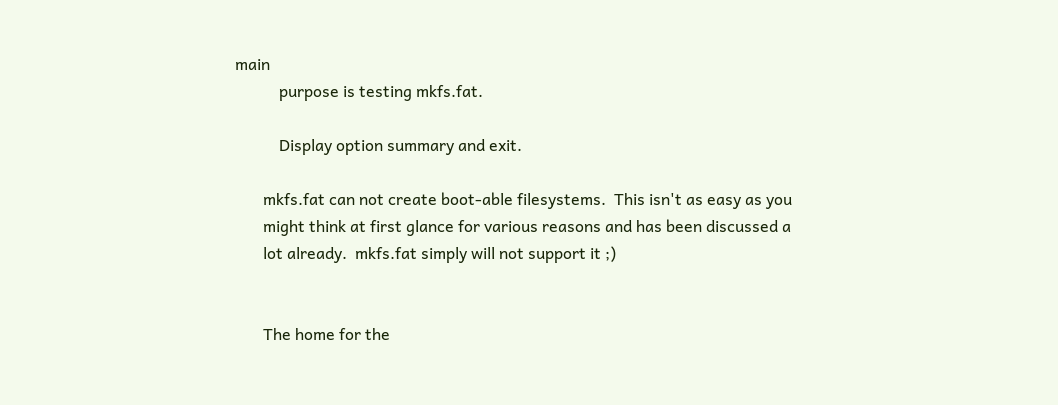main
           purpose is testing mkfs.fat.

           Display option summary and exit.

       mkfs.fat can not create boot-able filesystems.  This isn't as easy as you
       might think at first glance for various reasons and has been discussed a
       lot already.  mkfs.fat simply will not support it ;)


       The home for the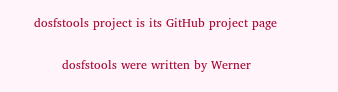dosfstools project is its GitHub project page

       dosfstools were written by Werner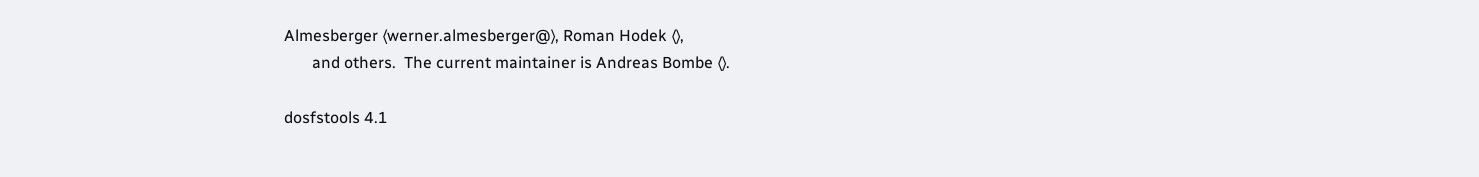Almesberger ⟨werner.almesberger@⟩, Roman Hodek ⟨⟩,
       and others.  The current maintainer is Andreas Bombe ⟨⟩.

dosfstools 4.1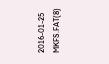2016-01-25                        MKFS.FAT(8)